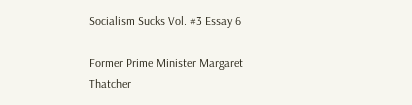Socialism Sucks Vol. #3 Essay 6

Former Prime Minister Margaret Thatcher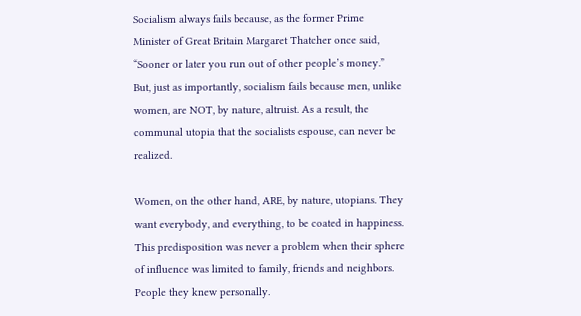Socialism always fails because, as the former Prime Minister of Great Britain Margaret Thatcher once said, “Sooner or later you run out of other people’s money.” But, just as importantly, socialism fails because men, unlike women, are NOT, by nature, altruist. As a result, the communal utopia that the socialists espouse, can never be realized.

Women, on the other hand, ARE, by nature, utopians. They want everybody, and everything, to be coated in happiness. This predisposition was never a problem when their sphere of influence was limited to family, friends and neighbors. People they knew personally.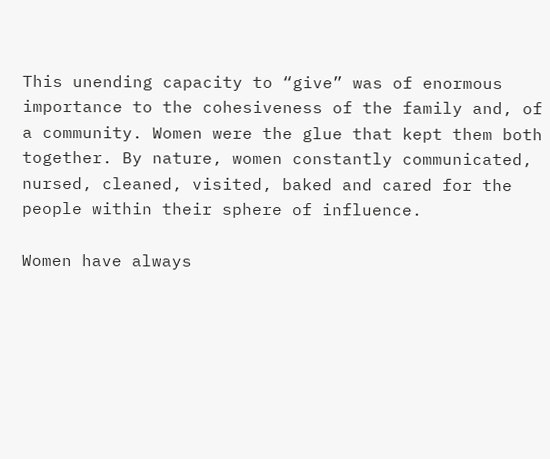This unending capacity to “give” was of enormous importance to the cohesiveness of the family and, of a community. Women were the glue that kept them both together. By nature, women constantly communicated, nursed, cleaned, visited, baked and cared for the people within their sphere of influence.

Women have always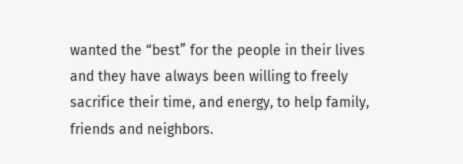wanted the “best” for the people in their lives and they have always been willing to freely sacrifice their time, and energy, to help family, friends and neighbors.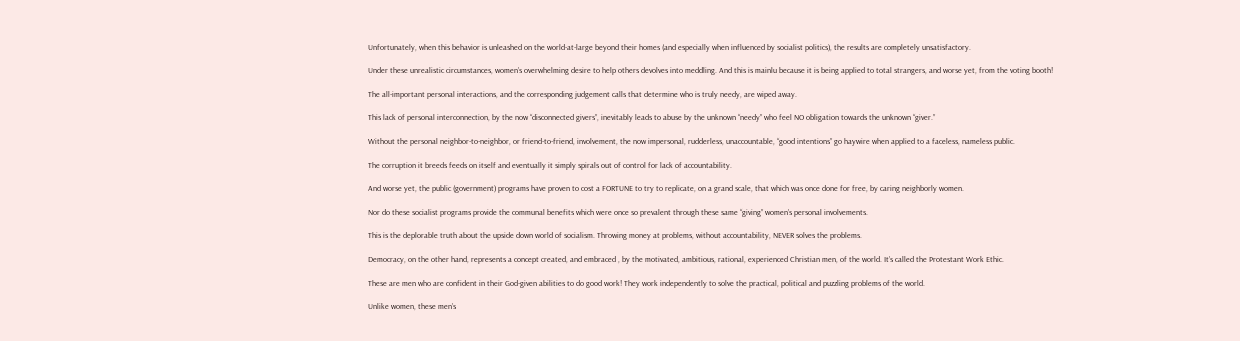Unfortunately, when this behavior is unleashed on the world-at-large beyond their homes (and especially when influenced by socialist politics), the results are completely unsatisfactory.

Under these unrealistic circumstances, women’s overwhelming desire to help others devolves into meddling. And this is mainlu because it is being applied to total strangers, and worse yet, from the voting booth!

The all-important personal interactions, and the corresponding judgement calls that determine who is truly needy, are wiped away.

This lack of personal interconnection, by the now “disconnected givers”, inevitably leads to abuse by the unknown “needy” who feel NO obligation towards the unknown “giver.”

Without the personal neighbor-to-neighbor, or friend-to-friend, involvement, the now impersonal, rudderless, unaccountable, “good intentions” go haywire when applied to a faceless, nameless public.

The corruption it breeds feeds on itself and eventually it simply spirals out of control for lack of accountability.

And worse yet, the public (government) programs have proven to cost a FORTUNE to try to replicate, on a grand scale, that which was once done for free, by caring neighborly women.

Nor do these socialist programs provide the communal benefits which were once so prevalent through these same “giving” women’s personal involvements.

This is the deplorable truth about the upside down world of socialism. Throwing money at problems, without accountability, NEVER solves the problems.

Democracy, on the other hand, represents a concept created, and embraced , by the motivated, ambitious, rational, experienced Christian men, of the world. It’s called the Protestant Work Ethic.

These are men who are confident in their God-given abilities to do good work! They work independently to solve the practical, political and puzzling problems of the world.

Unlike women, these men’s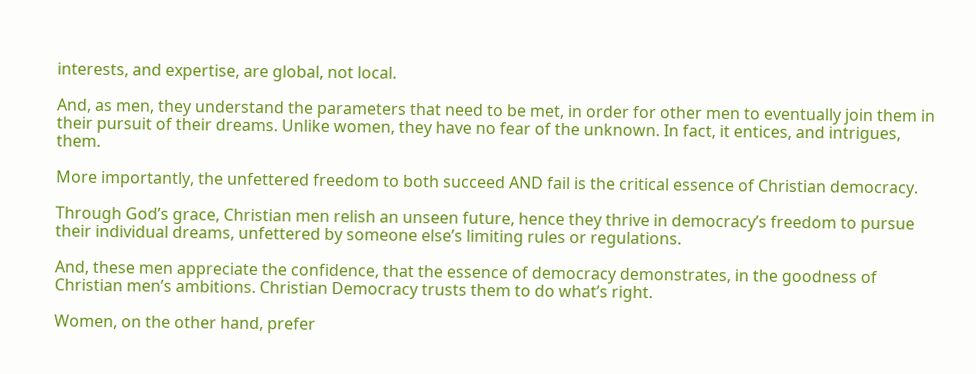interests, and expertise, are global, not local.

And, as men, they understand the parameters that need to be met, in order for other men to eventually join them in their pursuit of their dreams. Unlike women, they have no fear of the unknown. In fact, it entices, and intrigues, them.

More importantly, the unfettered freedom to both succeed AND fail is the critical essence of Christian democracy.

Through God’s grace, Christian men relish an unseen future, hence they thrive in democracy’s freedom to pursue their individual dreams, unfettered by someone else’s limiting rules or regulations.

And, these men appreciate the confidence, that the essence of democracy demonstrates, in the goodness of Christian men’s ambitions. Christian Democracy trusts them to do what’s right.

Women, on the other hand, prefer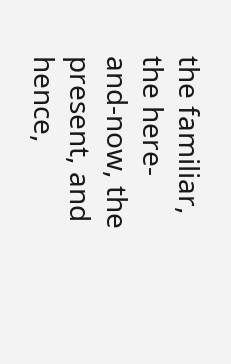the familiar, the here-and-now, the present, and hence,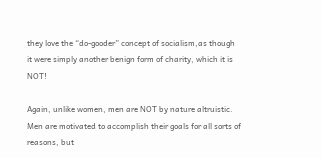they love the “do-gooder” concept of socialism,as though it were simply another benign form of charity, which it is NOT!

Again, unlike women, men are NOT by nature altruistic. Men are motivated to accomplish their goals for all sorts of reasons, but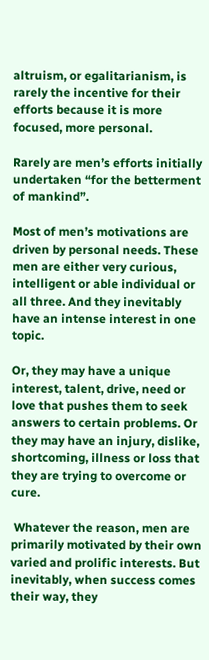altruism, or egalitarianism, is rarely the incentive for their efforts because it is more focused, more personal.

Rarely are men’s efforts initially undertaken “for the betterment of mankind”.

Most of men’s motivations are driven by personal needs. These men are either very curious, intelligent or able individual or all three. And they inevitably have an intense interest in one topic.

Or, they may have a unique interest, talent, drive, need or love that pushes them to seek answers to certain problems. Or they may have an injury, dislike, shortcoming, illness or loss that they are trying to overcome or cure.

 Whatever the reason, men are primarily motivated by their own varied and prolific interests. But inevitably, when success comes their way, they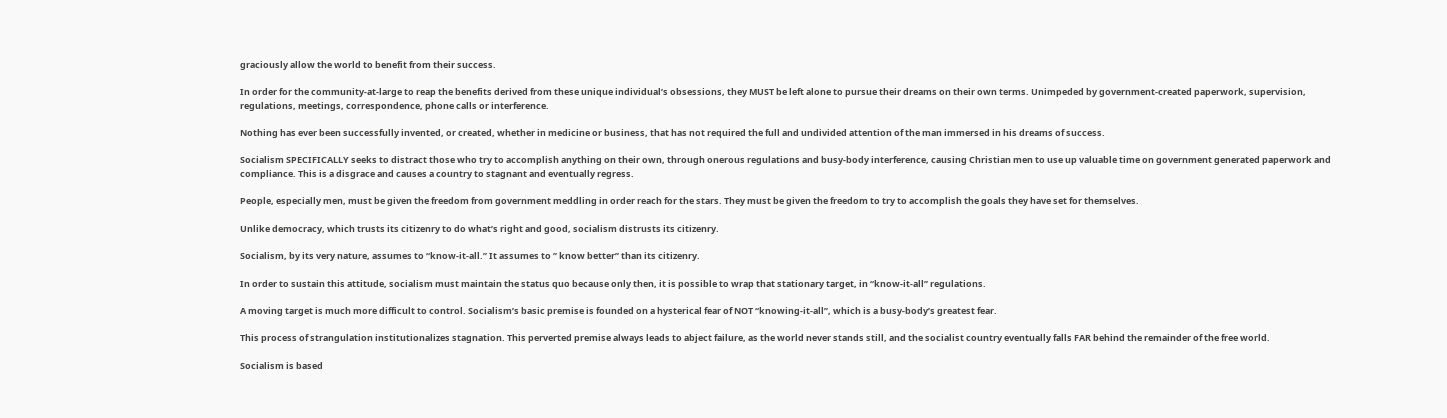graciously allow the world to benefit from their success.

In order for the community-at-large to reap the benefits derived from these unique individual’s obsessions, they MUST be left alone to pursue their dreams on their own terms. Unimpeded by government-created paperwork, supervision, regulations, meetings, correspondence, phone calls or interference.

Nothing has ever been successfully invented, or created, whether in medicine or business, that has not required the full and undivided attention of the man immersed in his dreams of success.

Socialism SPECIFICALLY seeks to distract those who try to accomplish anything on their own, through onerous regulations and busy-body interference, causing Christian men to use up valuable time on government generated paperwork and compliance. This is a disgrace and causes a country to stagnant and eventually regress.

People, especially men, must be given the freedom from government meddling in order reach for the stars. They must be given the freedom to try to accomplish the goals they have set for themselves.

Unlike democracy, which trusts its citizenry to do what’s right and good, socialism distrusts its citizenry.

Socialism, by its very nature, assumes to “know-it-all.” It assumes to ” know better” than its citizenry.

In order to sustain this attitude, socialism must maintain the status quo because only then, it is possible to wrap that stationary target, in “know-it-all” regulations.

A moving target is much more difficult to control. Socialism’s basic premise is founded on a hysterical fear of NOT “knowing-it-all”, which is a busy-body’s greatest fear.

This process of strangulation institutionalizes stagnation. This perverted premise always leads to abject failure, as the world never stands still, and the socialist country eventually falls FAR behind the remainder of the free world.

Socialism is based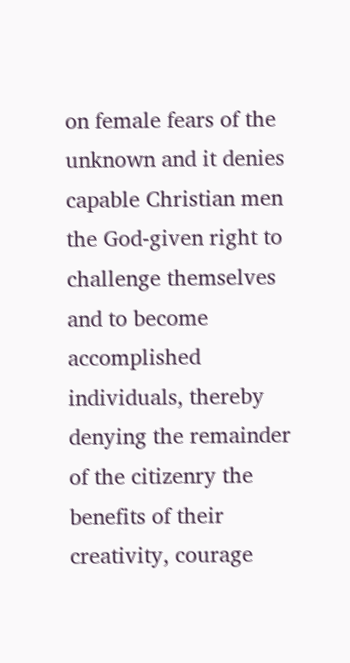on female fears of the unknown and it denies capable Christian men the God-given right to challenge themselves and to become accomplished individuals, thereby denying the remainder of the citizenry the benefits of their creativity, courage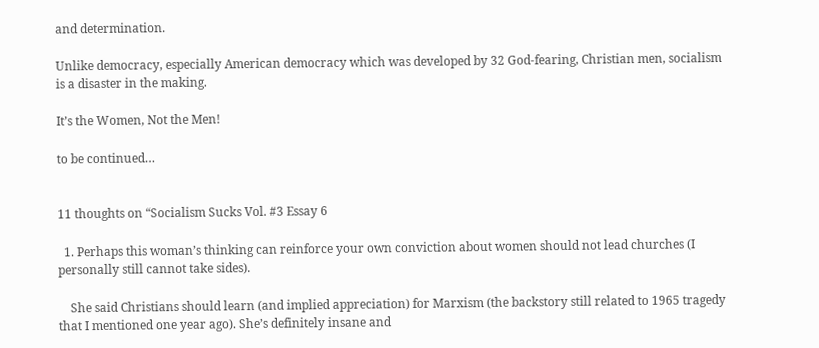and determination.

Unlike democracy, especially American democracy which was developed by 32 God-fearing, Christian men, socialism is a disaster in the making.

It’s the Women, Not the Men!

to be continued…


11 thoughts on “Socialism Sucks Vol. #3 Essay 6

  1. Perhaps this woman’s thinking can reinforce your own conviction about women should not lead churches (I personally still cannot take sides).

    She said Christians should learn (and implied appreciation) for Marxism (the backstory still related to 1965 tragedy that I mentioned one year ago). She’s definitely insane and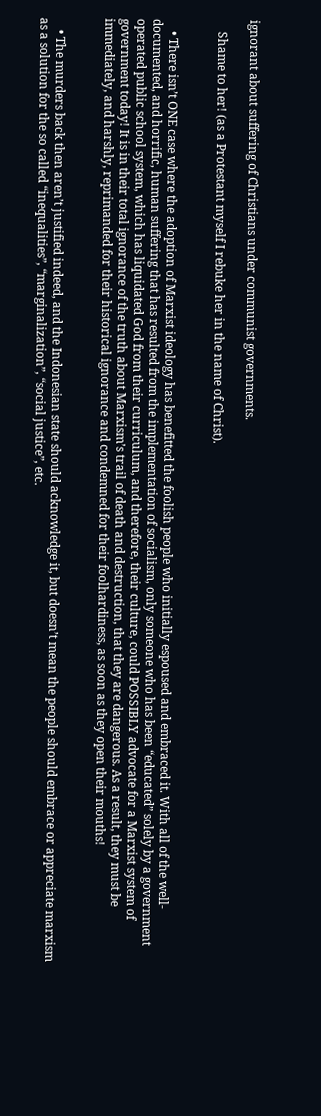ignorant about suffering of Christians under communist governments.

    Shame to her! (as a Protestant myself I rebuke her in the name of Christ).


    • There isn’t ONE case where the adoption of Marxist ideology has benefitted the foolish people who initially espoused and embraced it. With all of the well-documented, and horrific, human suffering that has resulted from the implementation of socialism, only someone who has been “educated” solely by a government operated public school system, which has liquidated God from their curriculum, and therefore, their culture, could POSSIBLY advocate for a Marxist system of government today! It is in their total ignorance of the truth about Marxism’s trail of death and destruction, that they are dangerous. As a result, they must be immediately, and harshly, reprimanded for their historical ignorance and condemned for their foolhardiness, as soon as they open their mouths!


    • The murders back then aren’t justified indeed, and the Indonesian state should acknowledge it, but doesn’t mean the people should embrace or appreciate marxism as a solution for the so called “inequalities”, “marginalization”, “social justice”, etc.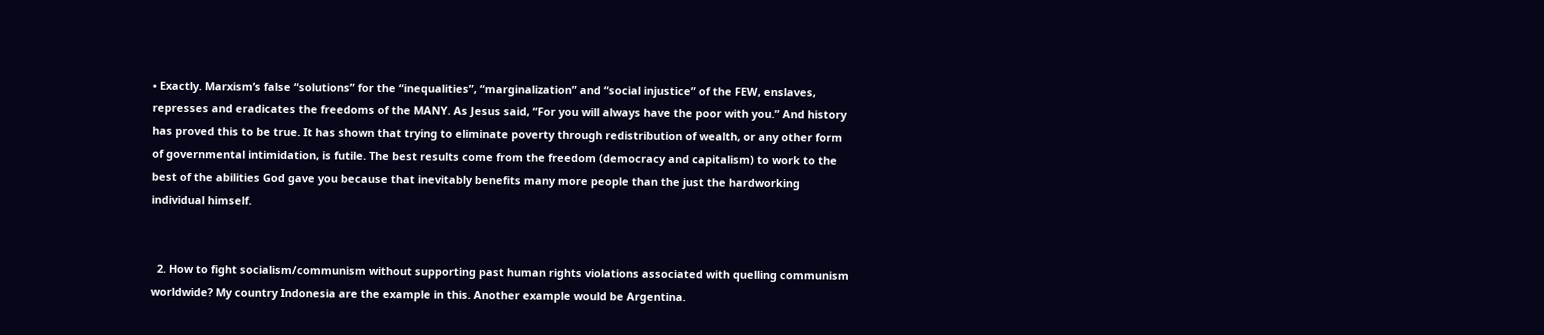• Exactly. Marxism’s false “solutions” for the “inequalities”, “marginalization” and “social injustice” of the FEW, enslaves, represses and eradicates the freedoms of the MANY. As Jesus said, “For you will always have the poor with you.” And history has proved this to be true. It has shown that trying to eliminate poverty through redistribution of wealth, or any other form of governmental intimidation, is futile. The best results come from the freedom (democracy and capitalism) to work to the best of the abilities God gave you because that inevitably benefits many more people than the just the hardworking individual himself.


  2. How to fight socialism/communism without supporting past human rights violations associated with quelling communism worldwide? My country Indonesia are the example in this. Another example would be Argentina.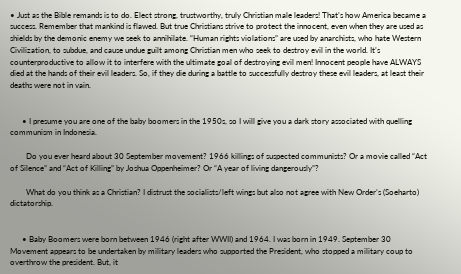• Just as the Bible remands is to do. Elect strong, trustworthy, truly Christian male leaders! That’s how America became a success. Remember that mankind is flawed. But true Christians strive to protect the innocent, even when they are used as shields by the demonic enemy we seek to annihilate. “Human rights violations” are used by anarchists, who hate Western Civilization, to subdue, and cause undue guilt among Christian men who seek to destroy evil in the world. It’s counterproductive to allow it to interfere with the ultimate goal of destroying evil men! Innocent people have ALWAYS died at the hands of their evil leaders. So, if they die during a battle to successfully destroy these evil leaders, at least their deaths were not in vain.


      • I presume you are one of the baby boomers in the 1950s, so I will give you a dark story associated with quelling communism in Indonesia.

        Do you ever heard about 30 September movement? 1966 killings of suspected communists? Or a movie called “Act of Silence” and “Act of Killing” by Joshua Oppenheimer? Or “A year of living dangerously”?

        What do you think as a Christian? I distrust the socialists/left wings but also not agree with New Order’s (Soeharto) dictatorship.


      • Baby Boomers were born between 1946 (right after WWII) and 1964. I was born in 1949. September 30 Movement appears to be undertaken by military leaders who supported the President, who stopped a military coup to overthrow the president. But, it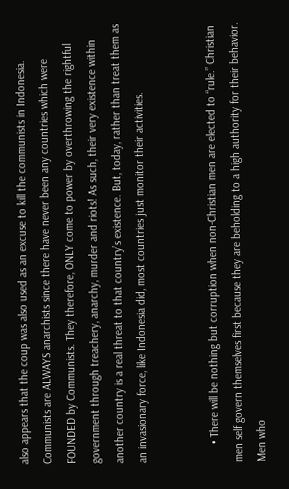also appears that the coup was also used as an excuse to kill the communists in Indonesia. Communists are ALWAYS anarchists since there have never been any countries which were FOUNDED by Communists. They therefore, ONLY come to power by overthrowing the rightful government through treachery, anarchy, murder and riots! As such, their very existence within another country is a real threat to that country’s existence. But, today, rather than treat them as an invasionary force, like Indonesia did, most countries just monitor their activities.


      • There will be nothing but corruption when non-Christian men are elected to “rule.” Christian men self govern themselves first because they are beholding to a high authority for their behavior. Men who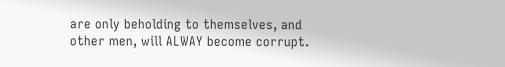are only beholding to themselves, and other men, will ALWAY become corrupt.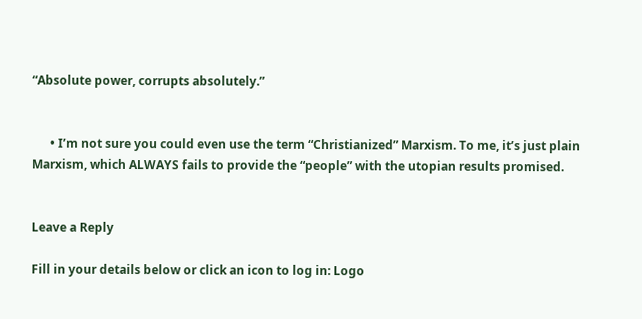“Absolute power, corrupts absolutely.”


      • I’m not sure you could even use the term “Christianized” Marxism. To me, it’s just plain Marxism, which ALWAYS fails to provide the “people” with the utopian results promised.


Leave a Reply

Fill in your details below or click an icon to log in: Logo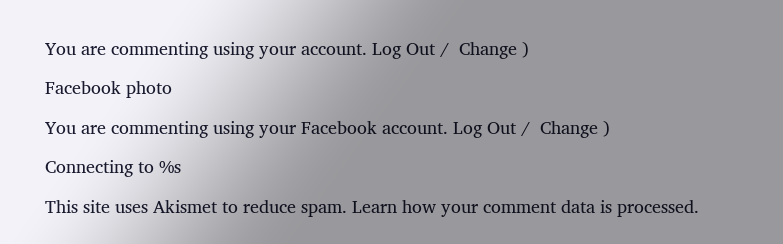You are commenting using your account. Log Out /  Change )

Facebook photo

You are commenting using your Facebook account. Log Out /  Change )

Connecting to %s

This site uses Akismet to reduce spam. Learn how your comment data is processed.